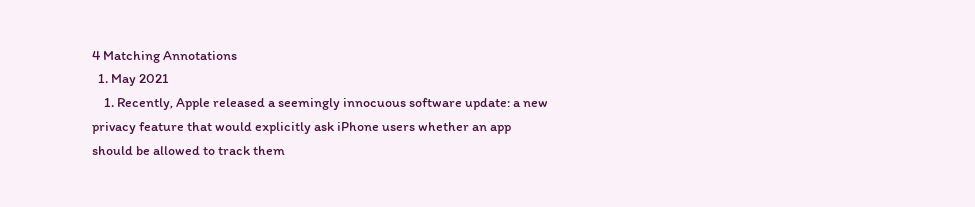4 Matching Annotations
  1. May 2021
    1. Recently, Apple released a seemingly innocuous software update: a new privacy feature that would explicitly ask iPhone users whether an app should be allowed to track them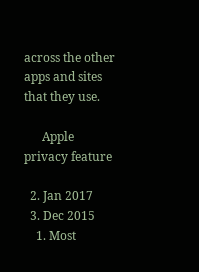across the other apps and sites that they use.

      Apple privacy feature

  2. Jan 2017
  3. Dec 2015
    1. Most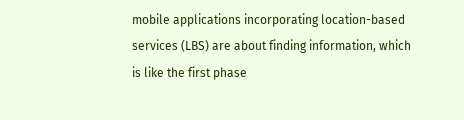mobile applications incorporating location-based services (LBS) are about finding information, which is like the first phase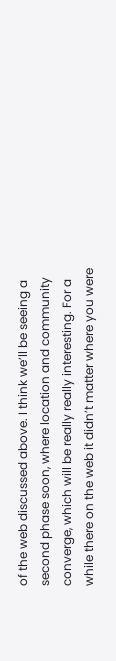of the web discussed above. I think we’ll be seeing a second phase soon, where location and community converge, which will be really really interesting. For a while there on the web it didn’t matter where you were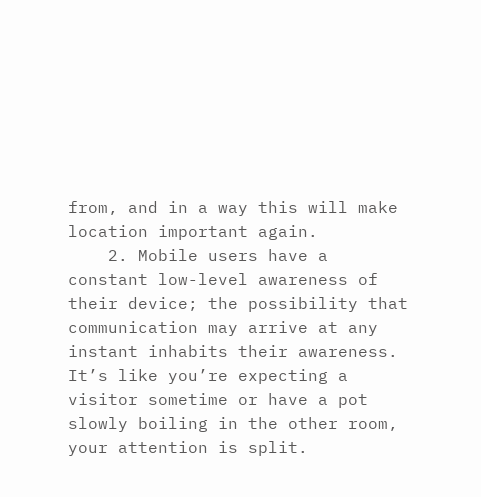from, and in a way this will make location important again.
    2. Mobile users have a constant low-level awareness of their device; the possibility that communication may arrive at any instant inhabits their awareness. It’s like you’re expecting a visitor sometime or have a pot slowly boiling in the other room, your attention is split.